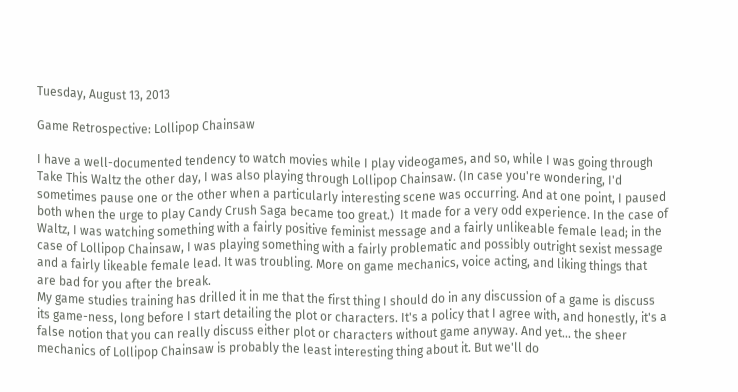Tuesday, August 13, 2013

Game Retrospective: Lollipop Chainsaw

I have a well-documented tendency to watch movies while I play videogames, and so, while I was going through Take This Waltz the other day, I was also playing through Lollipop Chainsaw. (In case you're wondering, I'd sometimes pause one or the other when a particularly interesting scene was occurring. And at one point, I paused both when the urge to play Candy Crush Saga became too great.)  It made for a very odd experience. In the case of Waltz, I was watching something with a fairly positive feminist message and a fairly unlikeable female lead; in the case of Lollipop Chainsaw, I was playing something with a fairly problematic and possibly outright sexist message and a fairly likeable female lead. It was troubling. More on game mechanics, voice acting, and liking things that are bad for you after the break.
My game studies training has drilled it in me that the first thing I should do in any discussion of a game is discuss its game-ness, long before I start detailing the plot or characters. It's a policy that I agree with, and honestly, it's a false notion that you can really discuss either plot or characters without game anyway. And yet... the sheer mechanics of Lollipop Chainsaw is probably the least interesting thing about it. But we'll do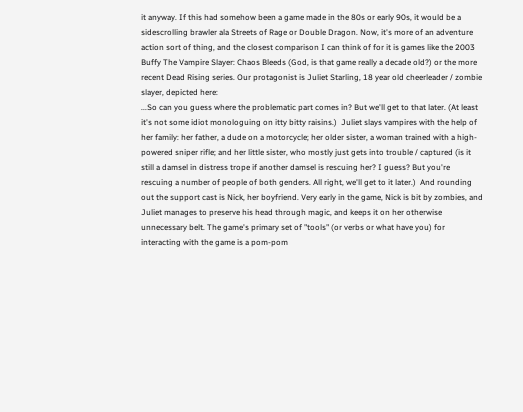it anyway. If this had somehow been a game made in the 80s or early 90s, it would be a sidescrolling brawler ala Streets of Rage or Double Dragon. Now, it's more of an adventure action sort of thing, and the closest comparison I can think of for it is games like the 2003 Buffy The Vampire Slayer: Chaos Bleeds (God, is that game really a decade old?) or the more recent Dead Rising series. Our protagonist is Juliet Starling, 18 year old cheerleader / zombie slayer, depicted here:
...So can you guess where the problematic part comes in? But we'll get to that later. (At least it's not some idiot monologuing on itty bitty raisins.)  Juliet slays vampires with the help of her family: her father, a dude on a motorcycle; her older sister, a woman trained with a high-powered sniper rifle; and her little sister, who mostly just gets into trouble / captured (is it still a damsel in distress trope if another damsel is rescuing her? I guess? But you're rescuing a number of people of both genders. All right, we'll get to it later.)  And rounding out the support cast is Nick, her boyfriend. Very early in the game, Nick is bit by zombies, and Juliet manages to preserve his head through magic, and keeps it on her otherwise unnecessary belt. The game's primary set of "tools" (or verbs or what have you) for interacting with the game is a pom-pom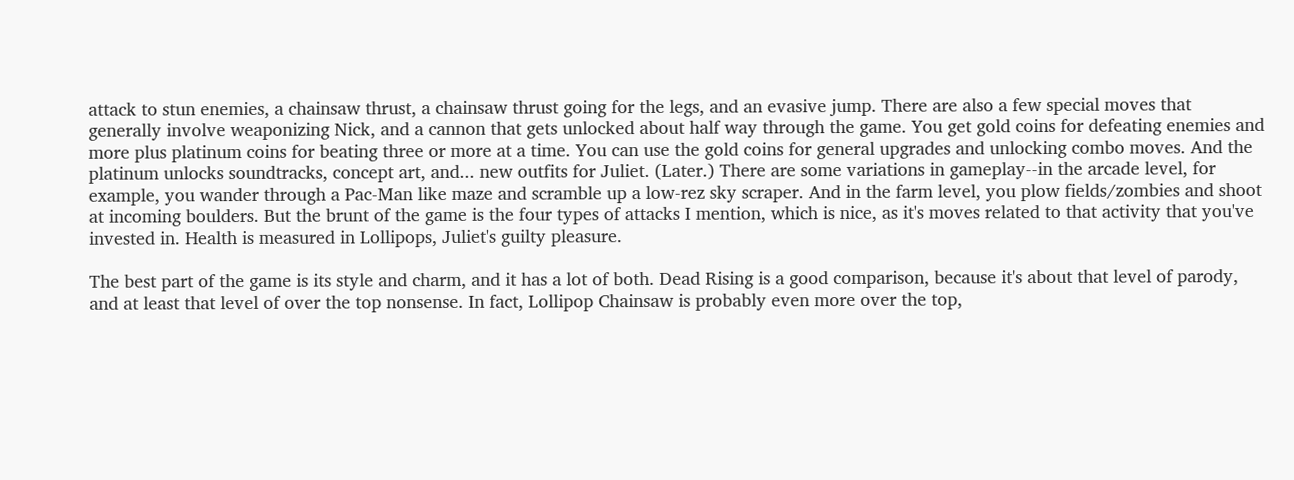attack to stun enemies, a chainsaw thrust, a chainsaw thrust going for the legs, and an evasive jump. There are also a few special moves that generally involve weaponizing Nick, and a cannon that gets unlocked about half way through the game. You get gold coins for defeating enemies and more plus platinum coins for beating three or more at a time. You can use the gold coins for general upgrades and unlocking combo moves. And the platinum unlocks soundtracks, concept art, and... new outfits for Juliet. (Later.) There are some variations in gameplay--in the arcade level, for example, you wander through a Pac-Man like maze and scramble up a low-rez sky scraper. And in the farm level, you plow fields/zombies and shoot at incoming boulders. But the brunt of the game is the four types of attacks I mention, which is nice, as it's moves related to that activity that you've invested in. Health is measured in Lollipops, Juliet's guilty pleasure.

The best part of the game is its style and charm, and it has a lot of both. Dead Rising is a good comparison, because it's about that level of parody, and at least that level of over the top nonsense. In fact, Lollipop Chainsaw is probably even more over the top,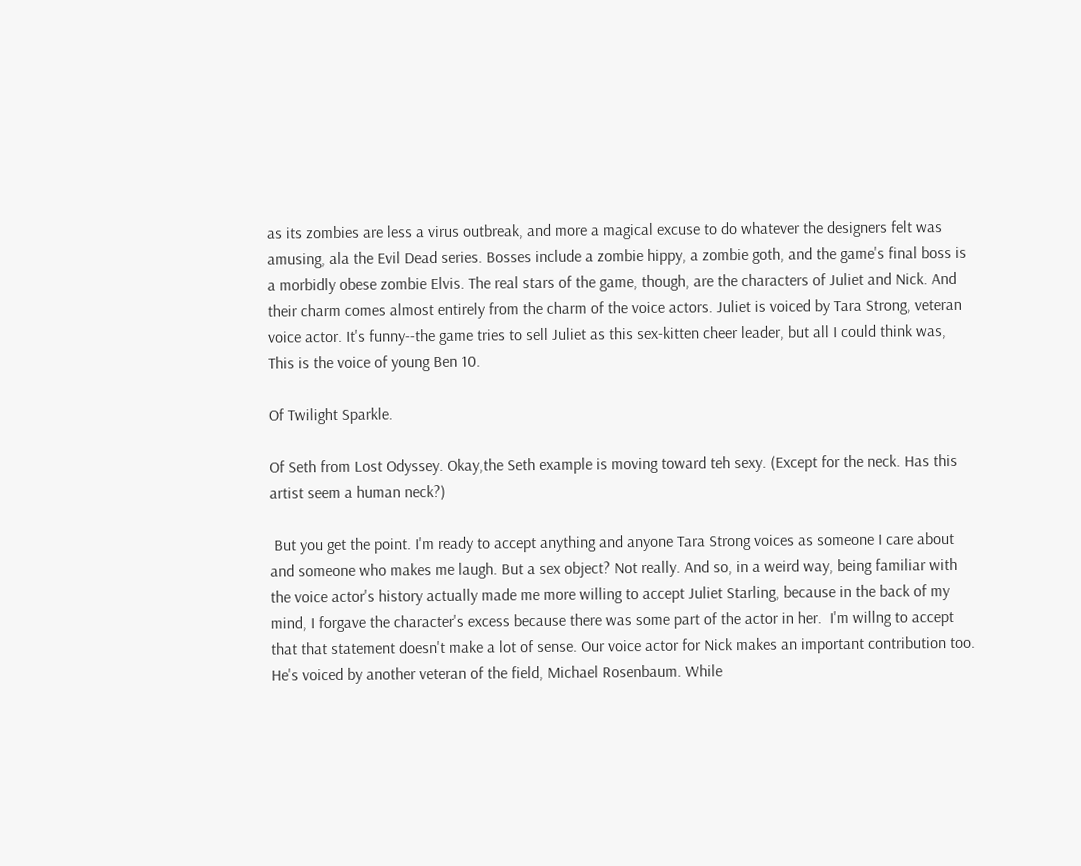as its zombies are less a virus outbreak, and more a magical excuse to do whatever the designers felt was amusing, ala the Evil Dead series. Bosses include a zombie hippy, a zombie goth, and the game's final boss is a morbidly obese zombie Elvis. The real stars of the game, though, are the characters of Juliet and Nick. And their charm comes almost entirely from the charm of the voice actors. Juliet is voiced by Tara Strong, veteran voice actor. It's funny--the game tries to sell Juliet as this sex-kitten cheer leader, but all I could think was,
This is the voice of young Ben 10.

Of Twilight Sparkle.

Of Seth from Lost Odyssey. Okay,the Seth example is moving toward teh sexy. (Except for the neck. Has this artist seem a human neck?)

 But you get the point. I'm ready to accept anything and anyone Tara Strong voices as someone I care about and someone who makes me laugh. But a sex object? Not really. And so, in a weird way, being familiar with the voice actor's history actually made me more willing to accept Juliet Starling, because in the back of my mind, I forgave the character's excess because there was some part of the actor in her.  I'm willng to accept that that statement doesn't make a lot of sense. Our voice actor for Nick makes an important contribution too. He's voiced by another veteran of the field, Michael Rosenbaum. While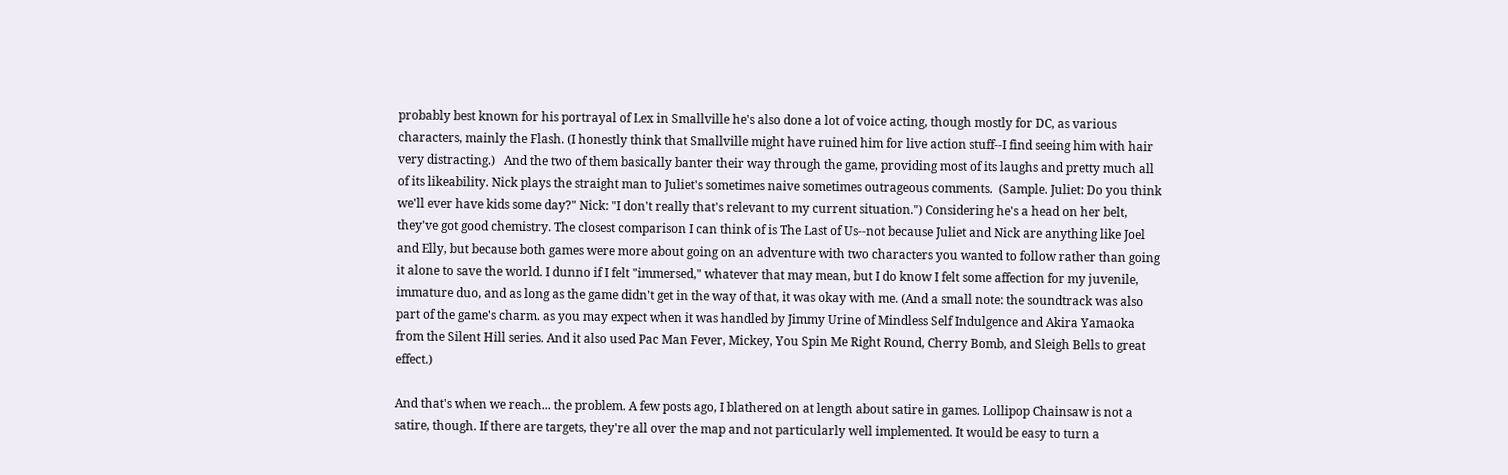probably best known for his portrayal of Lex in Smallville he's also done a lot of voice acting, though mostly for DC, as various characters, mainly the Flash. (I honestly think that Smallville might have ruined him for live action stuff--I find seeing him with hair very distracting.)   And the two of them basically banter their way through the game, providing most of its laughs and pretty much all of its likeability. Nick plays the straight man to Juliet's sometimes naive sometimes outrageous comments.  (Sample. Juliet: Do you think we'll ever have kids some day?" Nick: "I don't really that's relevant to my current situation.") Considering he's a head on her belt, they've got good chemistry. The closest comparison I can think of is The Last of Us--not because Juliet and Nick are anything like Joel and Elly, but because both games were more about going on an adventure with two characters you wanted to follow rather than going it alone to save the world. I dunno if I felt "immersed," whatever that may mean, but I do know I felt some affection for my juvenile, immature duo, and as long as the game didn't get in the way of that, it was okay with me. (And a small note: the soundtrack was also part of the game's charm. as you may expect when it was handled by Jimmy Urine of Mindless Self Indulgence and Akira Yamaoka from the Silent Hill series. And it also used Pac Man Fever, Mickey, You Spin Me Right Round, Cherry Bomb, and Sleigh Bells to great effect.)

And that's when we reach... the problem. A few posts ago, I blathered on at length about satire in games. Lollipop Chainsaw is not a satire, though. If there are targets, they're all over the map and not particularly well implemented. It would be easy to turn a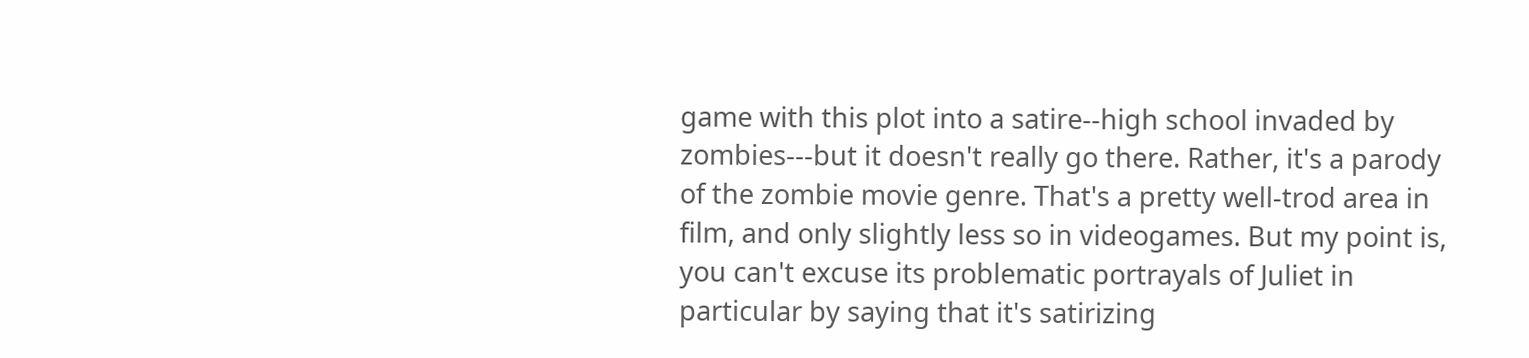game with this plot into a satire--high school invaded by zombies---but it doesn't really go there. Rather, it's a parody of the zombie movie genre. That's a pretty well-trod area in film, and only slightly less so in videogames. But my point is, you can't excuse its problematic portrayals of Juliet in particular by saying that it's satirizing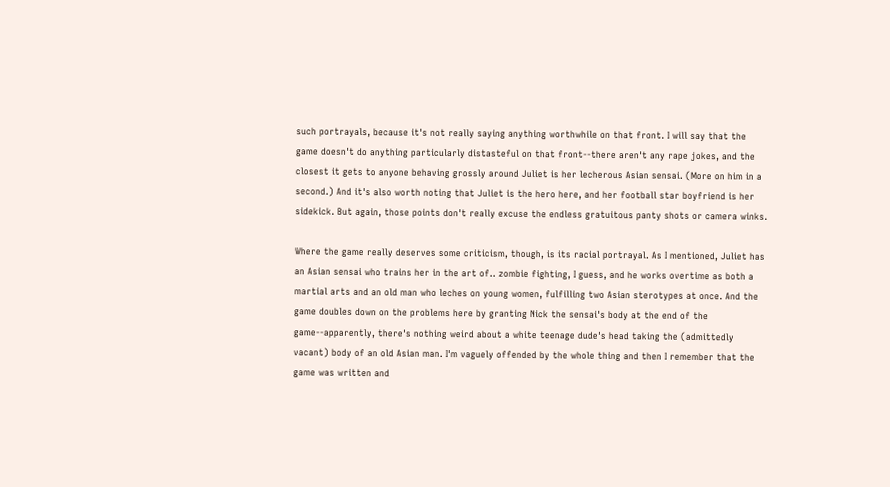such portrayals, because it's not really saying anything worthwhile on that front. I will say that the game doesn't do anything particularly distasteful on that front--there aren't any rape jokes, and the closest it gets to anyone behaving grossly around Juliet is her lecherous Asian sensai. (More on him in a second.) And it's also worth noting that Juliet is the hero here, and her football star boyfriend is her sidekick. But again, those points don't really excuse the endless gratuitous panty shots or camera winks.

Where the game really deserves some criticism, though, is its racial portrayal. As I mentioned, Juliet has an Asian sensai who trains her in the art of.. zombie fighting, I guess, and he works overtime as both a martial arts and an old man who leches on young women, fulfilling two Asian sterotypes at once. And the game doubles down on the problems here by granting Nick the sensai's body at the end of the game--apparently, there's nothing weird about a white teenage dude's head taking the (admittedly vacant) body of an old Asian man. I'm vaguely offended by the whole thing and then I remember that the game was written and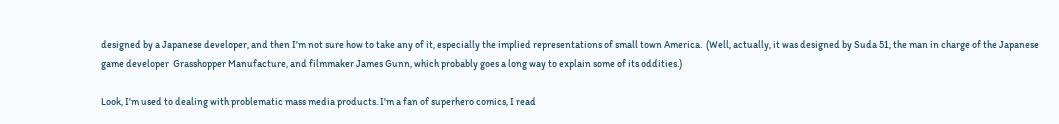designed by a Japanese developer, and then I'm not sure how to take any of it, especially the implied representations of small town America.  (Well, actually, it was designed by Suda 51, the man in charge of the Japanese game developer  Grasshopper Manufacture, and filmmaker James Gunn, which probably goes a long way to explain some of its oddities.)

Look, I'm used to dealing with problematic mass media products. I'm a fan of superhero comics, I read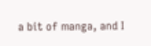a bit of manga, and I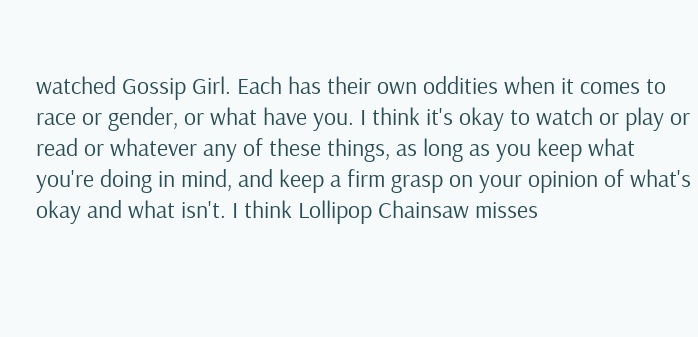watched Gossip Girl. Each has their own oddities when it comes to race or gender, or what have you. I think it's okay to watch or play or read or whatever any of these things, as long as you keep what you're doing in mind, and keep a firm grasp on your opinion of what's okay and what isn't. I think Lollipop Chainsaw misses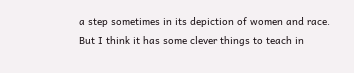a step sometimes in its depiction of women and race. But I think it has some clever things to teach in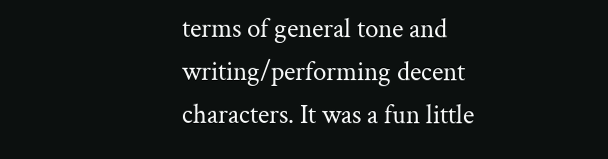terms of general tone and writing/performing decent characters. It was a fun little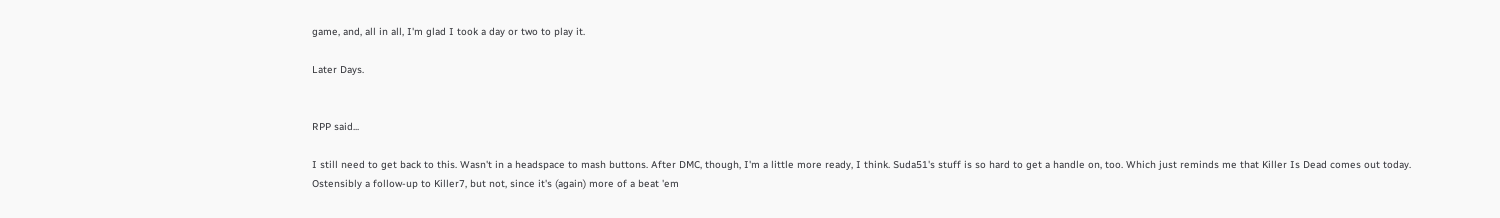game, and, all in all, I'm glad I took a day or two to play it.

Later Days.


RPP said...

I still need to get back to this. Wasn't in a headspace to mash buttons. After DMC, though, I'm a little more ready, I think. Suda51's stuff is so hard to get a handle on, too. Which just reminds me that Killer Is Dead comes out today. Ostensibly a follow-up to Killer7, but not, since it's (again) more of a beat 'em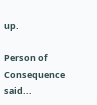up.

Person of Consequence said...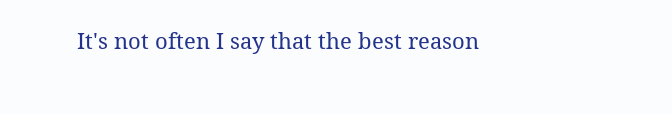It's not often I say that the best reason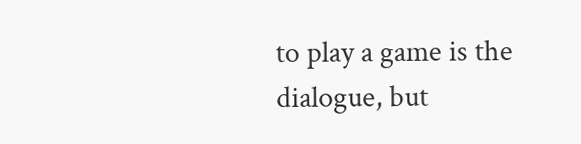to play a game is the dialogue, but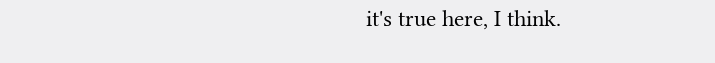it's true here, I think.